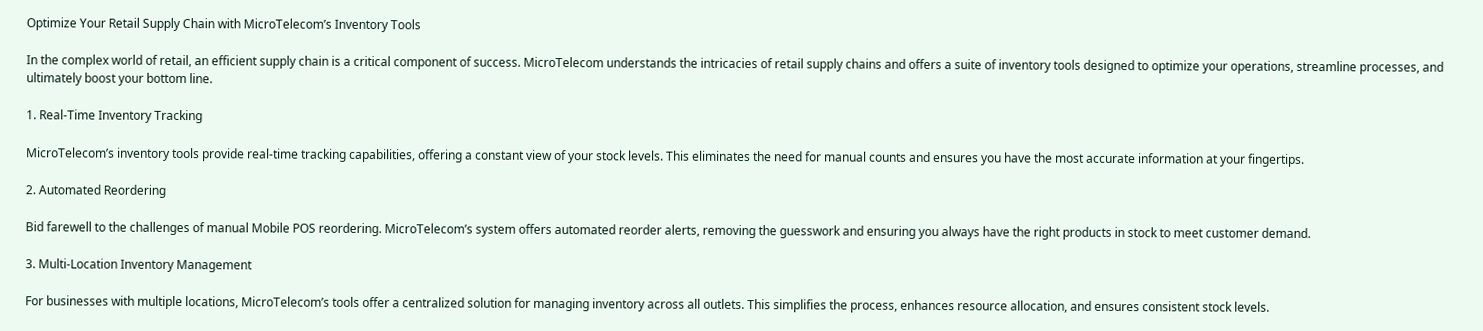Optimize Your Retail Supply Chain with MicroTelecom’s Inventory Tools

In the complex world of retail, an efficient supply chain is a critical component of success. MicroTelecom understands the intricacies of retail supply chains and offers a suite of inventory tools designed to optimize your operations, streamline processes, and ultimately boost your bottom line.

1. Real-Time Inventory Tracking

MicroTelecom’s inventory tools provide real-time tracking capabilities, offering a constant view of your stock levels. This eliminates the need for manual counts and ensures you have the most accurate information at your fingertips.

2. Automated Reordering

Bid farewell to the challenges of manual Mobile POS reordering. MicroTelecom’s system offers automated reorder alerts, removing the guesswork and ensuring you always have the right products in stock to meet customer demand.

3. Multi-Location Inventory Management

For businesses with multiple locations, MicroTelecom’s tools offer a centralized solution for managing inventory across all outlets. This simplifies the process, enhances resource allocation, and ensures consistent stock levels.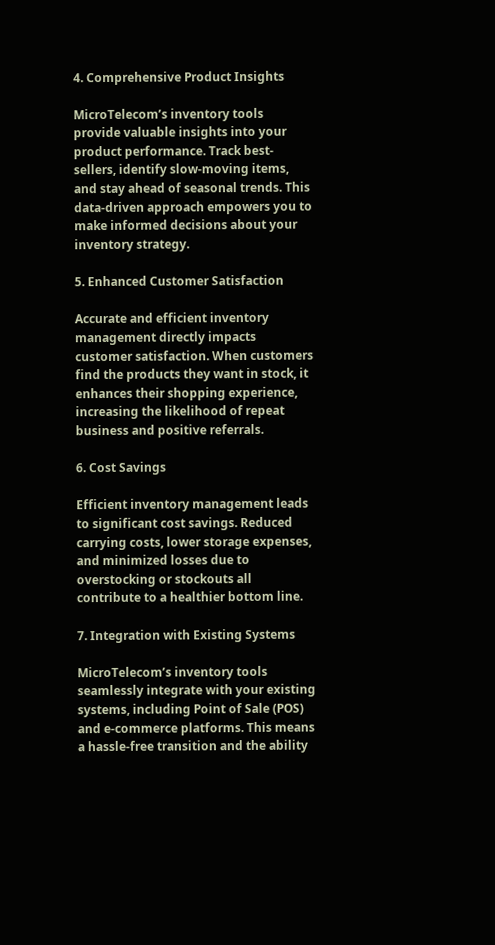4. Comprehensive Product Insights

MicroTelecom’s inventory tools provide valuable insights into your product performance. Track best-sellers, identify slow-moving items, and stay ahead of seasonal trends. This data-driven approach empowers you to make informed decisions about your inventory strategy.

5. Enhanced Customer Satisfaction

Accurate and efficient inventory management directly impacts customer satisfaction. When customers find the products they want in stock, it enhances their shopping experience, increasing the likelihood of repeat business and positive referrals.

6. Cost Savings

Efficient inventory management leads to significant cost savings. Reduced carrying costs, lower storage expenses, and minimized losses due to overstocking or stockouts all contribute to a healthier bottom line.

7. Integration with Existing Systems

MicroTelecom’s inventory tools seamlessly integrate with your existing systems, including Point of Sale (POS) and e-commerce platforms. This means a hassle-free transition and the ability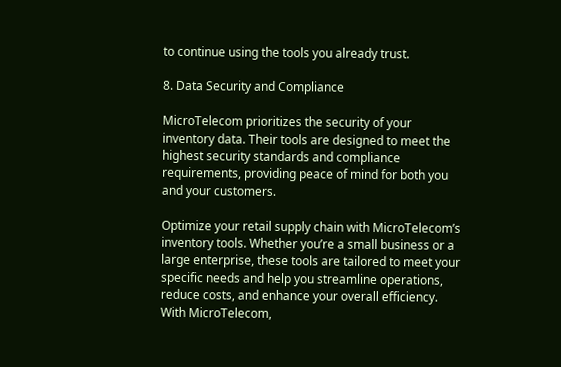to continue using the tools you already trust.

8. Data Security and Compliance

MicroTelecom prioritizes the security of your inventory data. Their tools are designed to meet the highest security standards and compliance requirements, providing peace of mind for both you and your customers.

Optimize your retail supply chain with MicroTelecom’s inventory tools. Whether you’re a small business or a large enterprise, these tools are tailored to meet your specific needs and help you streamline operations, reduce costs, and enhance your overall efficiency. With MicroTelecom,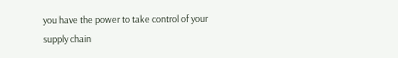you have the power to take control of your supply chain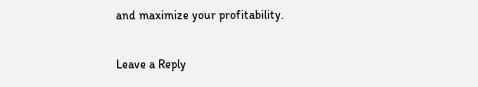and maximize your profitability.

Leave a Reply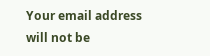Your email address will not be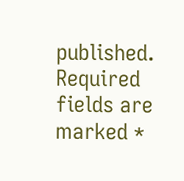published. Required fields are marked *